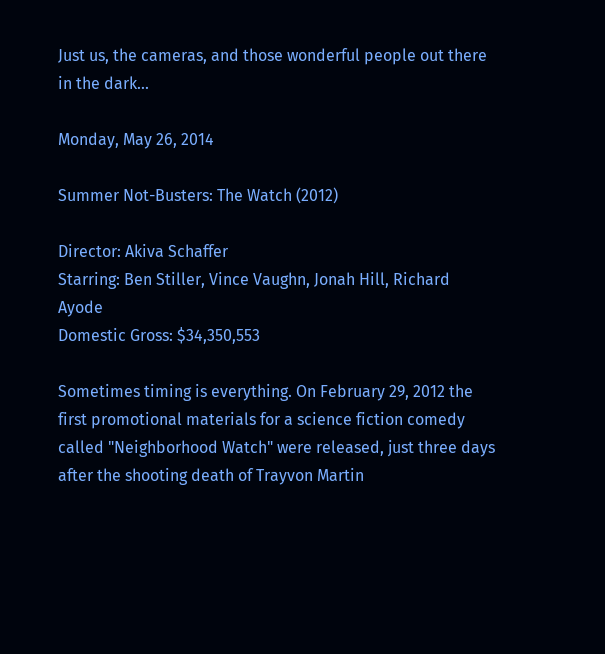Just us, the cameras, and those wonderful people out there in the dark...

Monday, May 26, 2014

Summer Not-Busters: The Watch (2012)

Director: Akiva Schaffer
Starring: Ben Stiller, Vince Vaughn, Jonah Hill, Richard Ayode
Domestic Gross: $34,350,553

Sometimes timing is everything. On February 29, 2012 the first promotional materials for a science fiction comedy called "Neighborhood Watch" were released, just three days after the shooting death of Trayvon Martin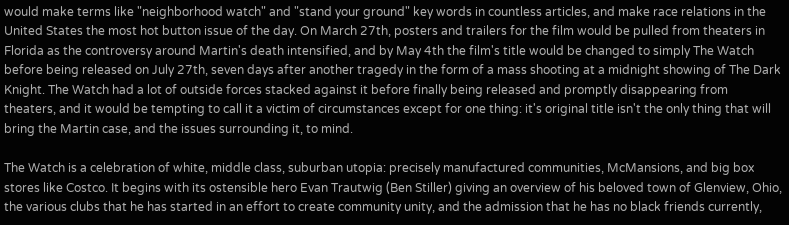would make terms like "neighborhood watch" and "stand your ground" key words in countless articles, and make race relations in the United States the most hot button issue of the day. On March 27th, posters and trailers for the film would be pulled from theaters in Florida as the controversy around Martin's death intensified, and by May 4th the film's title would be changed to simply The Watch before being released on July 27th, seven days after another tragedy in the form of a mass shooting at a midnight showing of The Dark Knight. The Watch had a lot of outside forces stacked against it before finally being released and promptly disappearing from theaters, and it would be tempting to call it a victim of circumstances except for one thing: it's original title isn't the only thing that will bring the Martin case, and the issues surrounding it, to mind.

The Watch is a celebration of white, middle class, suburban utopia: precisely manufactured communities, McMansions, and big box stores like Costco. It begins with its ostensible hero Evan Trautwig (Ben Stiller) giving an overview of his beloved town of Glenview, Ohio, the various clubs that he has started in an effort to create community unity, and the admission that he has no black friends currently,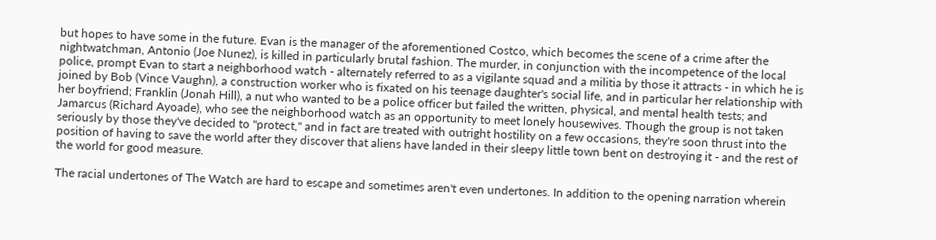but hopes to have some in the future. Evan is the manager of the aforementioned Costco, which becomes the scene of a crime after the nightwatchman, Antonio (Joe Nunez), is killed in particularly brutal fashion. The murder, in conjunction with the incompetence of the local police, prompt Evan to start a neighborhood watch - alternately referred to as a vigilante squad and a militia by those it attracts - in which he is joined by Bob (Vince Vaughn), a construction worker who is fixated on his teenage daughter's social life, and in particular her relationship with her boyfriend; Franklin (Jonah Hill), a nut who wanted to be a police officer but failed the written, physical, and mental health tests; and Jamarcus (Richard Ayoade), who see the neighborhood watch as an opportunity to meet lonely housewives. Though the group is not taken seriously by those they've decided to "protect," and in fact are treated with outright hostility on a few occasions, they're soon thrust into the position of having to save the world after they discover that aliens have landed in their sleepy little town bent on destroying it - and the rest of the world for good measure.

The racial undertones of The Watch are hard to escape and sometimes aren't even undertones. In addition to the opening narration wherein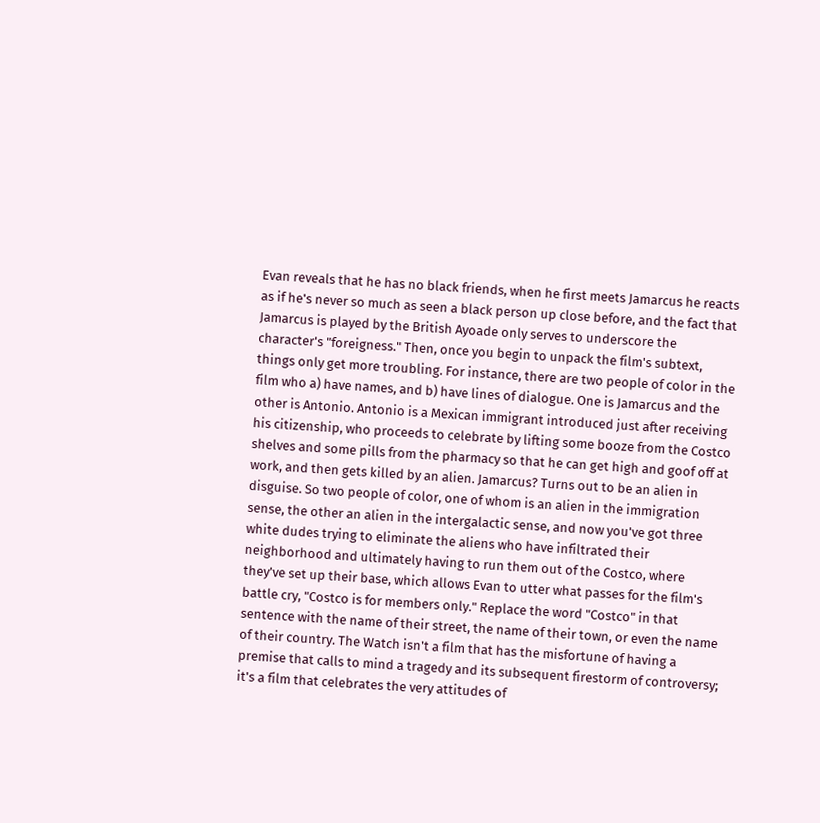Evan reveals that he has no black friends, when he first meets Jamarcus he reacts as if he's never so much as seen a black person up close before, and the fact that Jamarcus is played by the British Ayoade only serves to underscore the character's "foreigness." Then, once you begin to unpack the film's subtext, things only get more troubling. For instance, there are two people of color in the film who a) have names, and b) have lines of dialogue. One is Jamarcus and the other is Antonio. Antonio is a Mexican immigrant introduced just after receiving his citizenship, who proceeds to celebrate by lifting some booze from the Costco shelves and some pills from the pharmacy so that he can get high and goof off at work, and then gets killed by an alien. Jamarcus? Turns out to be an alien in disguise. So two people of color, one of whom is an alien in the immigration sense, the other an alien in the intergalactic sense, and now you've got three white dudes trying to eliminate the aliens who have infiltrated their neighborhood and ultimately having to run them out of the Costco, where they've set up their base, which allows Evan to utter what passes for the film's battle cry, "Costco is for members only." Replace the word "Costco" in that sentence with the name of their street, the name of their town, or even the name of their country. The Watch isn't a film that has the misfortune of having a premise that calls to mind a tragedy and its subsequent firestorm of controversy; it's a film that celebrates the very attitudes of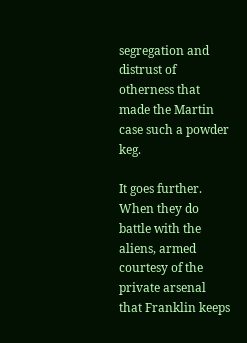segregation and distrust of otherness that made the Martin case such a powder keg.

It goes further. When they do battle with the aliens, armed courtesy of the private arsenal that Franklin keeps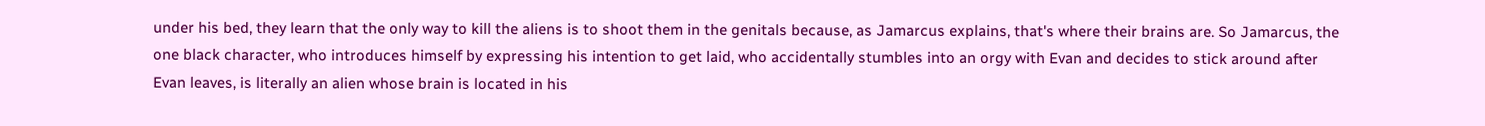under his bed, they learn that the only way to kill the aliens is to shoot them in the genitals because, as Jamarcus explains, that's where their brains are. So Jamarcus, the one black character, who introduces himself by expressing his intention to get laid, who accidentally stumbles into an orgy with Evan and decides to stick around after Evan leaves, is literally an alien whose brain is located in his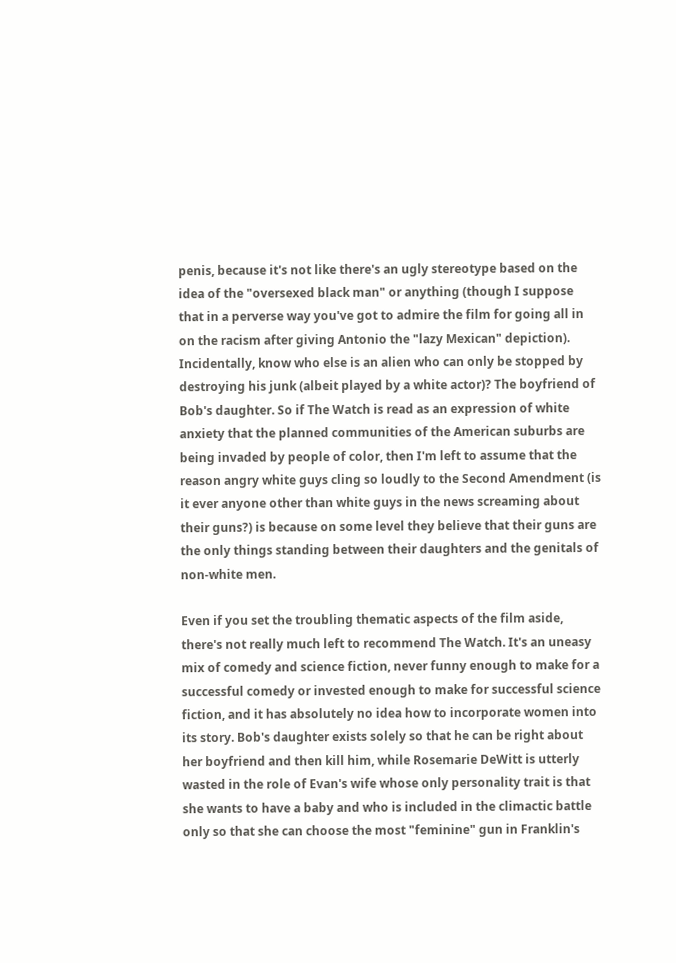penis, because it's not like there's an ugly stereotype based on the idea of the "oversexed black man" or anything (though I suppose that in a perverse way you've got to admire the film for going all in on the racism after giving Antonio the "lazy Mexican" depiction). Incidentally, know who else is an alien who can only be stopped by destroying his junk (albeit played by a white actor)? The boyfriend of Bob's daughter. So if The Watch is read as an expression of white anxiety that the planned communities of the American suburbs are being invaded by people of color, then I'm left to assume that the reason angry white guys cling so loudly to the Second Amendment (is it ever anyone other than white guys in the news screaming about their guns?) is because on some level they believe that their guns are the only things standing between their daughters and the genitals of non-white men.

Even if you set the troubling thematic aspects of the film aside, there's not really much left to recommend The Watch. It's an uneasy mix of comedy and science fiction, never funny enough to make for a successful comedy or invested enough to make for successful science fiction, and it has absolutely no idea how to incorporate women into its story. Bob's daughter exists solely so that he can be right about her boyfriend and then kill him, while Rosemarie DeWitt is utterly wasted in the role of Evan's wife whose only personality trait is that she wants to have a baby and who is included in the climactic battle only so that she can choose the most "feminine" gun in Franklin's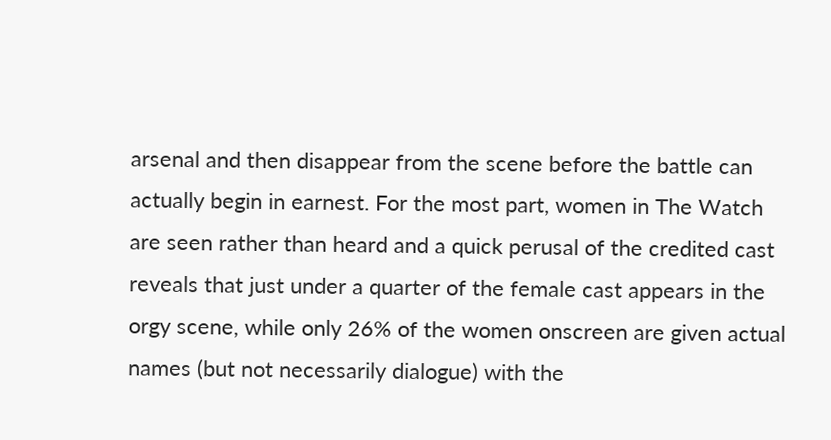arsenal and then disappear from the scene before the battle can actually begin in earnest. For the most part, women in The Watch are seen rather than heard and a quick perusal of the credited cast reveals that just under a quarter of the female cast appears in the orgy scene, while only 26% of the women onscreen are given actual names (but not necessarily dialogue) with the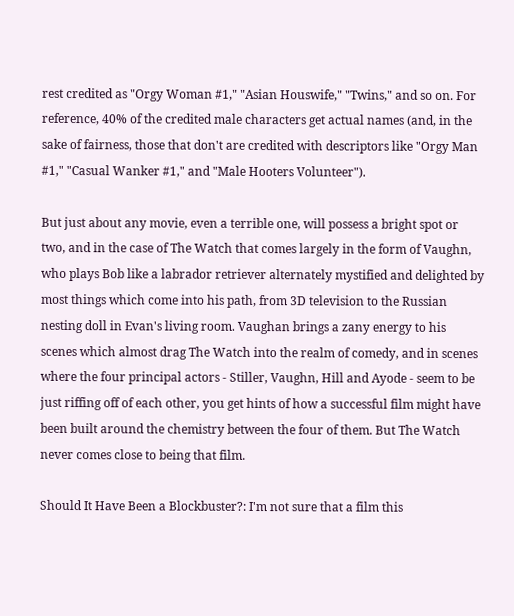rest credited as "Orgy Woman #1," "Asian Houswife," "Twins," and so on. For reference, 40% of the credited male characters get actual names (and, in the sake of fairness, those that don't are credited with descriptors like "Orgy Man #1," "Casual Wanker #1," and "Male Hooters Volunteer").

But just about any movie, even a terrible one, will possess a bright spot or two, and in the case of The Watch that comes largely in the form of Vaughn, who plays Bob like a labrador retriever alternately mystified and delighted by most things which come into his path, from 3D television to the Russian nesting doll in Evan's living room. Vaughan brings a zany energy to his scenes which almost drag The Watch into the realm of comedy, and in scenes where the four principal actors - Stiller, Vaughn, Hill and Ayode - seem to be just riffing off of each other, you get hints of how a successful film might have been built around the chemistry between the four of them. But The Watch never comes close to being that film.

Should It Have Been a Blockbuster?: I'm not sure that a film this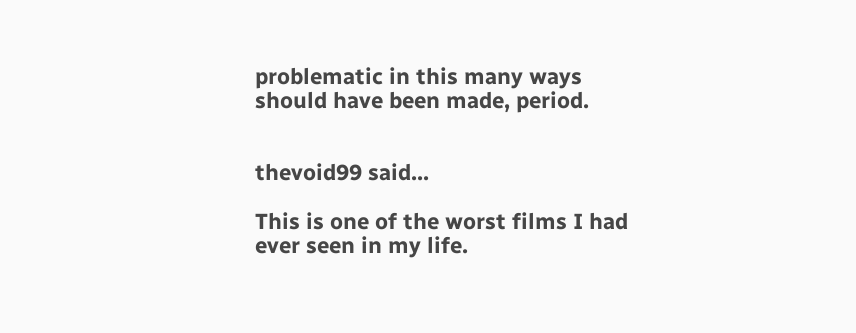problematic in this many ways should have been made, period.


thevoid99 said...

This is one of the worst films I had ever seen in my life.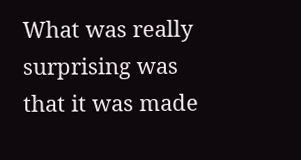What was really surprising was that it was made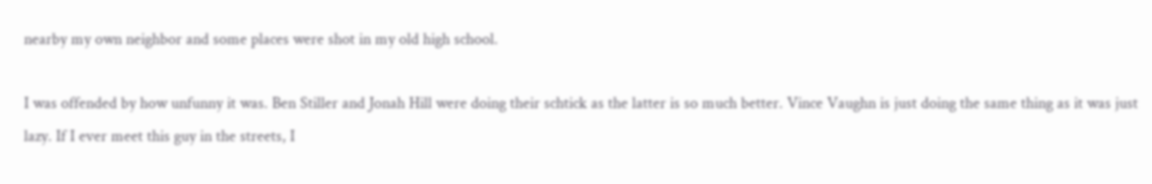nearby my own neighbor and some places were shot in my old high school.

I was offended by how unfunny it was. Ben Stiller and Jonah Hill were doing their schtick as the latter is so much better. Vince Vaughn is just doing the same thing as it was just lazy. If I ever meet this guy in the streets, I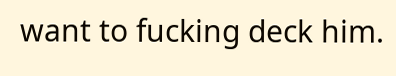want to fucking deck him.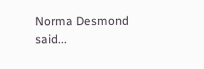Norma Desmond said...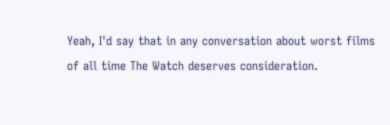Yeah, I'd say that in any conversation about worst films of all time The Watch deserves consideration.